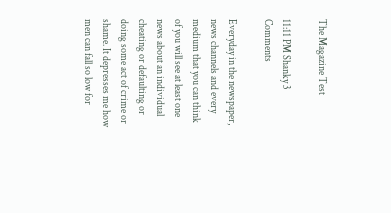The Magazine Test

11:11 PM Shanky 3 Comments

Everyday in the newspaper, news channels and every medium that you can think of you will see at least one news about an individual cheating or defaulting or doing some act of crime or shame. It depresses me how men can fall so low for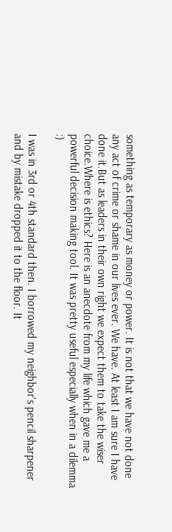something as temporary as money or power. It is not that we have not done any act of crime or shame in our lives ever. We have. At least I am sure I have done it.But as leaders in their own right we expect them to take the wiser choice.Where is ethics? Here is an anecdote from my life which gave me a powerful decision making tool. It was pretty useful especially when in a dilemma :)

I was in 3rd or 4th standard then. I borrowed my neighbor's pencil sharpener and by mistake dropped it to the floor. It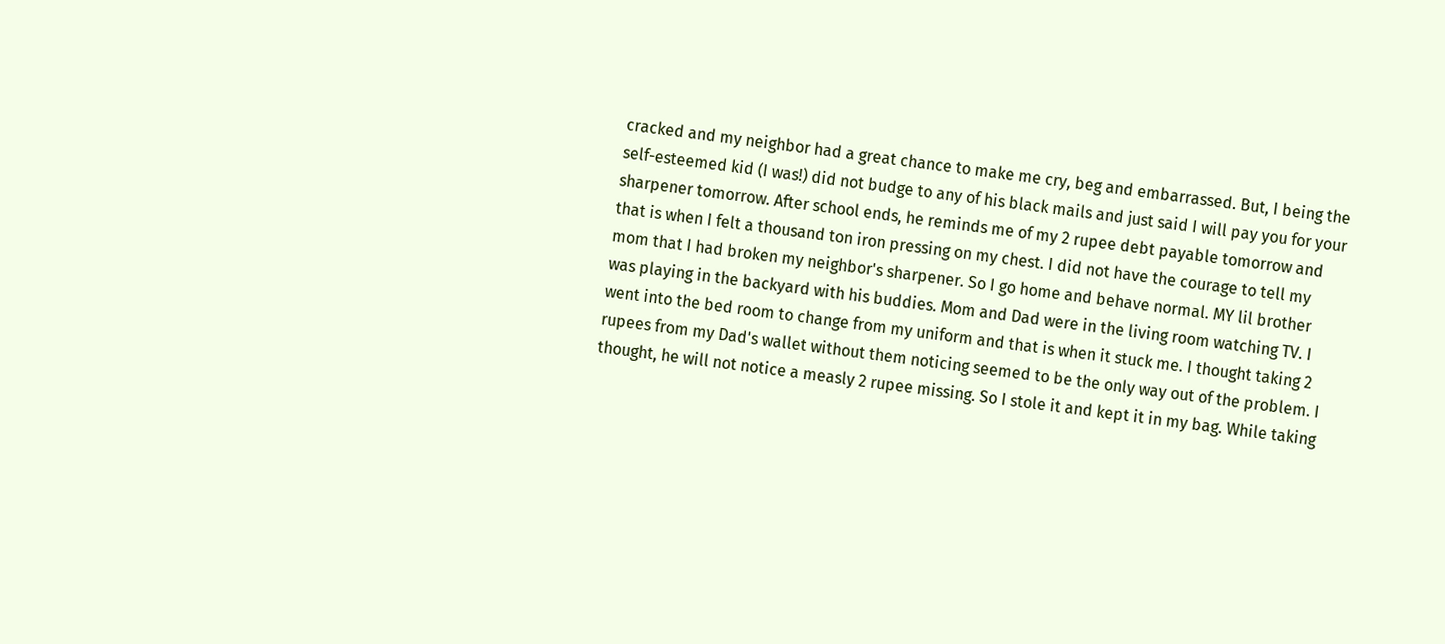cracked and my neighbor had a great chance to make me cry, beg and embarrassed. But, I being the self-esteemed kid (I was!) did not budge to any of his black mails and just said I will pay you for your sharpener tomorrow. After school ends, he reminds me of my 2 rupee debt payable tomorrow and that is when I felt a thousand ton iron pressing on my chest. I did not have the courage to tell my mom that I had broken my neighbor's sharpener. So I go home and behave normal. MY lil brother was playing in the backyard with his buddies. Mom and Dad were in the living room watching TV. I went into the bed room to change from my uniform and that is when it stuck me. I thought taking 2 rupees from my Dad's wallet without them noticing seemed to be the only way out of the problem. I thought, he will not notice a measly 2 rupee missing. So I stole it and kept it in my bag. While taking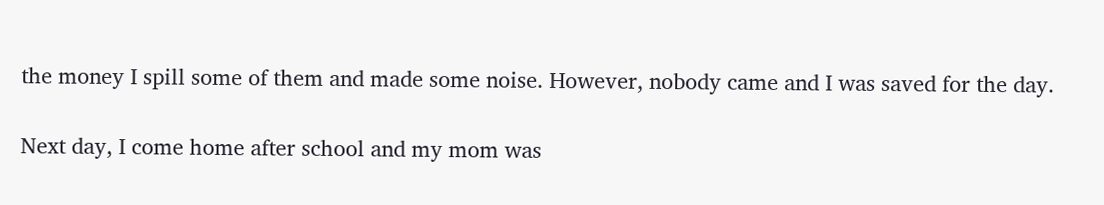the money I spill some of them and made some noise. However, nobody came and I was saved for the day.

Next day, I come home after school and my mom was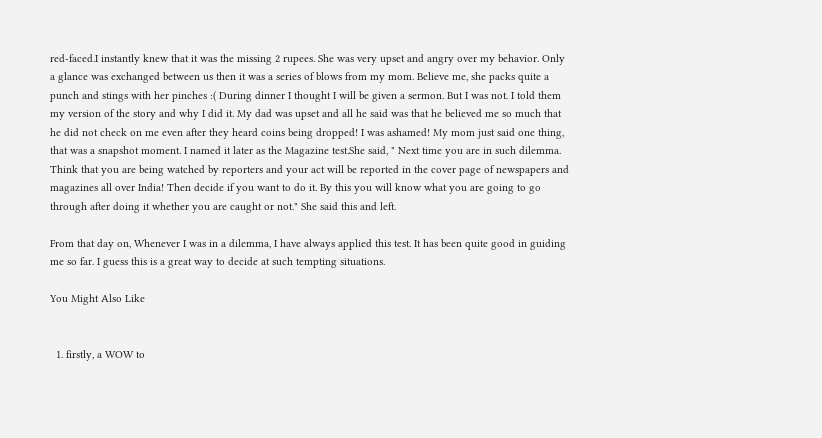red-faced.I instantly knew that it was the missing 2 rupees. She was very upset and angry over my behavior. Only a glance was exchanged between us then it was a series of blows from my mom. Believe me, she packs quite a punch and stings with her pinches :( During dinner I thought I will be given a sermon. But I was not. I told them my version of the story and why I did it. My dad was upset and all he said was that he believed me so much that he did not check on me even after they heard coins being dropped! I was ashamed! My mom just said one thing, that was a snapshot moment. I named it later as the Magazine test.She said, " Next time you are in such dilemma. Think that you are being watched by reporters and your act will be reported in the cover page of newspapers and magazines all over India! Then decide if you want to do it. By this you will know what you are going to go through after doing it whether you are caught or not." She said this and left.

From that day on, Whenever I was in a dilemma, I have always applied this test. It has been quite good in guiding me so far. I guess this is a great way to decide at such tempting situations.

You Might Also Like


  1. firstly, a WOW to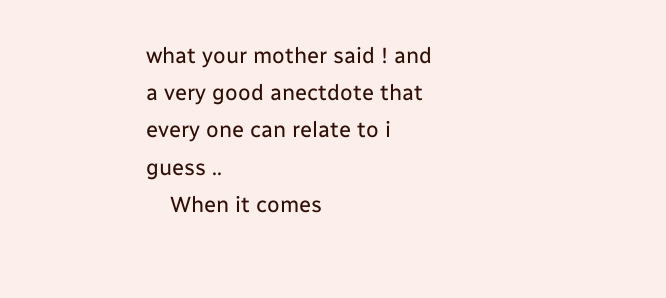what your mother said ! and a very good anectdote that every one can relate to i guess ..
    When it comes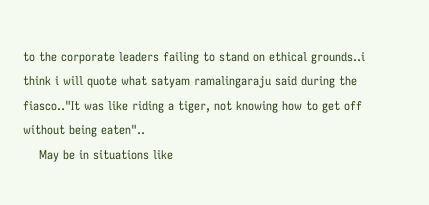to the corporate leaders failing to stand on ethical grounds..i think i will quote what satyam ramalingaraju said during the fiasco.."It was like riding a tiger, not knowing how to get off without being eaten"..
    May be in situations like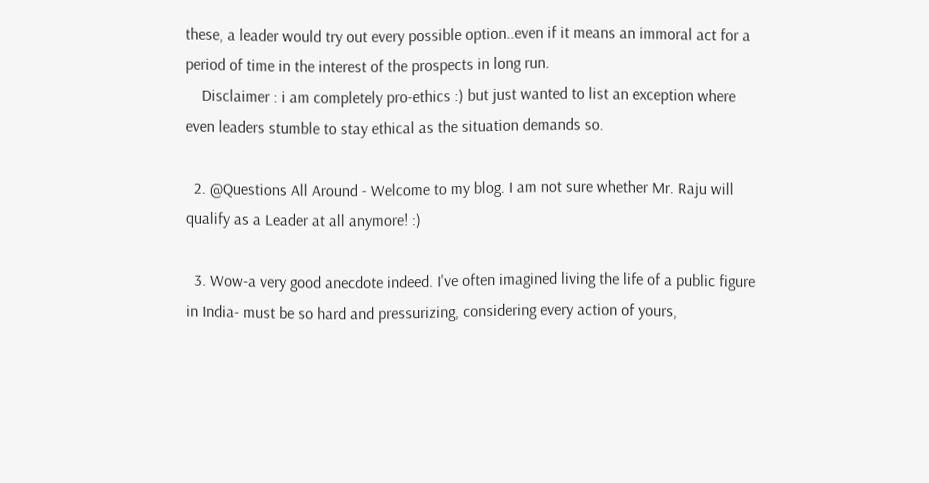these, a leader would try out every possible option..even if it means an immoral act for a period of time in the interest of the prospects in long run.
    Disclaimer : i am completely pro-ethics :) but just wanted to list an exception where even leaders stumble to stay ethical as the situation demands so.

  2. @Questions All Around - Welcome to my blog. I am not sure whether Mr. Raju will qualify as a Leader at all anymore! :)

  3. Wow-a very good anecdote indeed. I've often imagined living the life of a public figure in India- must be so hard and pressurizing, considering every action of yours,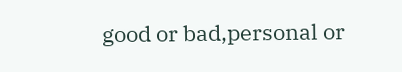good or bad,personal or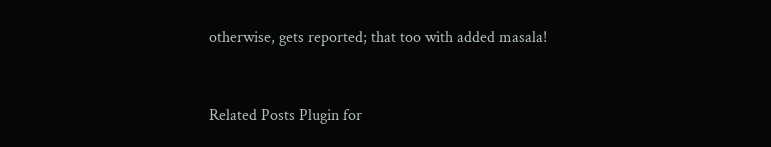otherwise, gets reported; that too with added masala!


Related Posts Plugin for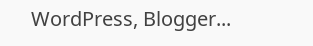WordPress, Blogger...